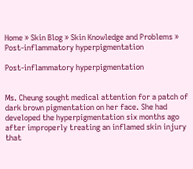Home » Skin Blog » Skin Knowledge and Problems » Post-inflammatory hyperpigmentation

Post-inflammatory hyperpigmentation


Ms. Cheung sought medical attention for a patch of dark brown pigmentation on her face. She had developed the hyperpigmentation six months ago after improperly treating an inflamed skin injury that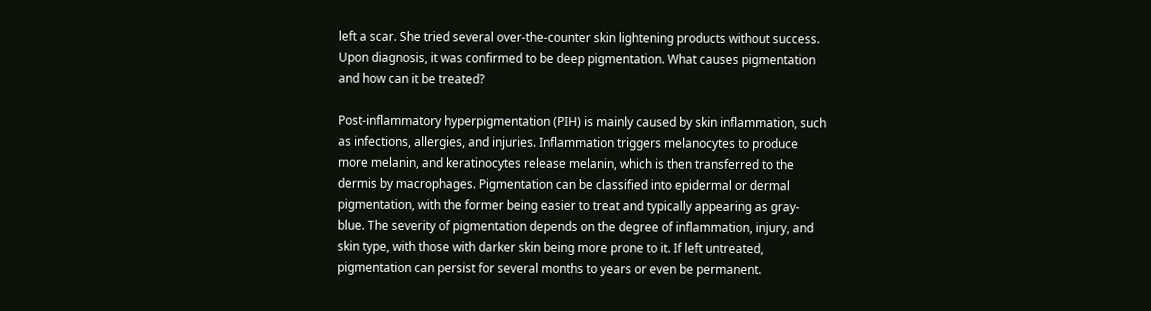left a scar. She tried several over-the-counter skin lightening products without success. Upon diagnosis, it was confirmed to be deep pigmentation. What causes pigmentation and how can it be treated?

Post-inflammatory hyperpigmentation (PIH) is mainly caused by skin inflammation, such as infections, allergies, and injuries. Inflammation triggers melanocytes to produce more melanin, and keratinocytes release melanin, which is then transferred to the dermis by macrophages. Pigmentation can be classified into epidermal or dermal pigmentation, with the former being easier to treat and typically appearing as gray-blue. The severity of pigmentation depends on the degree of inflammation, injury, and skin type, with those with darker skin being more prone to it. If left untreated, pigmentation can persist for several months to years or even be permanent.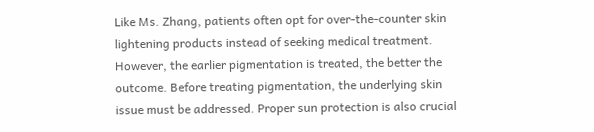Like Ms. Zhang, patients often opt for over-the-counter skin lightening products instead of seeking medical treatment. However, the earlier pigmentation is treated, the better the outcome. Before treating pigmentation, the underlying skin issue must be addressed. Proper sun protection is also crucial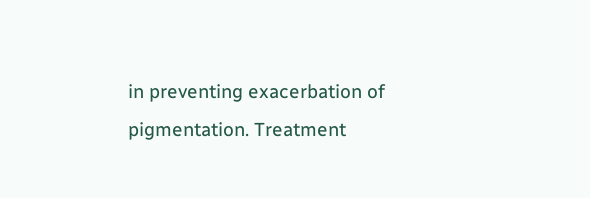in preventing exacerbation of pigmentation. Treatment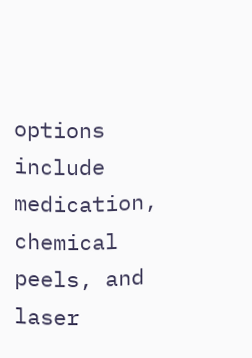options include medication, chemical peels, and laser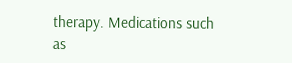therapy. Medications such as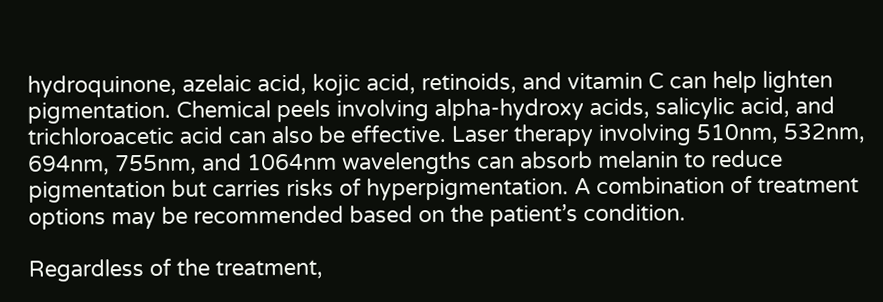hydroquinone, azelaic acid, kojic acid, retinoids, and vitamin C can help lighten pigmentation. Chemical peels involving alpha-hydroxy acids, salicylic acid, and trichloroacetic acid can also be effective. Laser therapy involving 510nm, 532nm, 694nm, 755nm, and 1064nm wavelengths can absorb melanin to reduce pigmentation but carries risks of hyperpigmentation. A combination of treatment options may be recommended based on the patient’s condition.

Regardless of the treatment,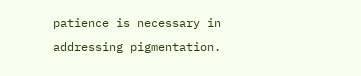patience is necessary in addressing pigmentation.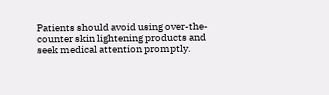Patients should avoid using over-the-counter skin lightening products and seek medical attention promptly.